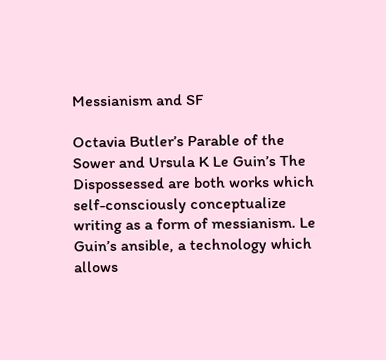Messianism and SF

Octavia Butler’s Parable of the Sower and Ursula K Le Guin’s The Dispossessed are both works which self-consciously conceptualize writing as a form of messianism. Le Guin’s ansible, a technology which allows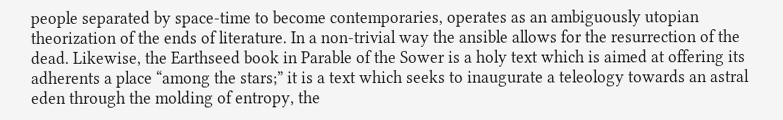people separated by space-time to become contemporaries, operates as an ambiguously utopian theorization of the ends of literature. In a non-trivial way the ansible allows for the resurrection of the dead. Likewise, the Earthseed book in Parable of the Sower is a holy text which is aimed at offering its adherents a place “among the stars;” it is a text which seeks to inaugurate a teleology towards an astral eden through the molding of entropy, the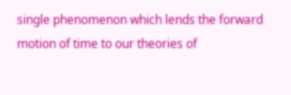single phenomenon which lends the forward motion of time to our theories of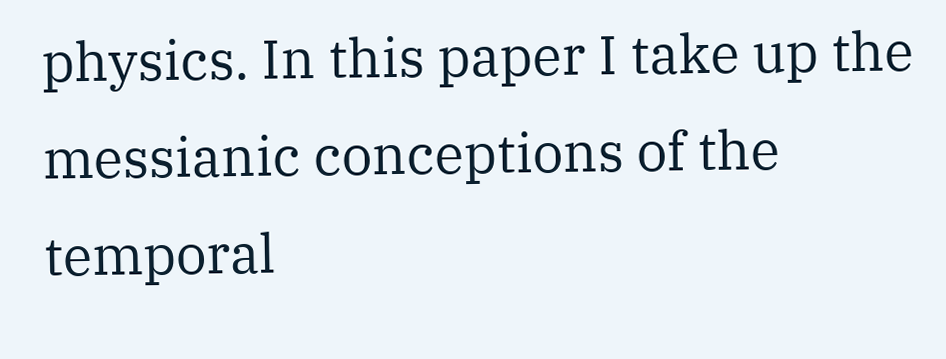physics. In this paper I take up the messianic conceptions of the temporal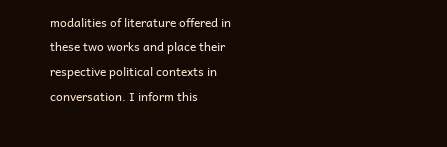modalities of literature offered in these two works and place their respective political contexts in conversation. I inform this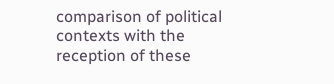comparison of political contexts with the reception of these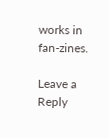works in fan-zines.

Leave a Reply